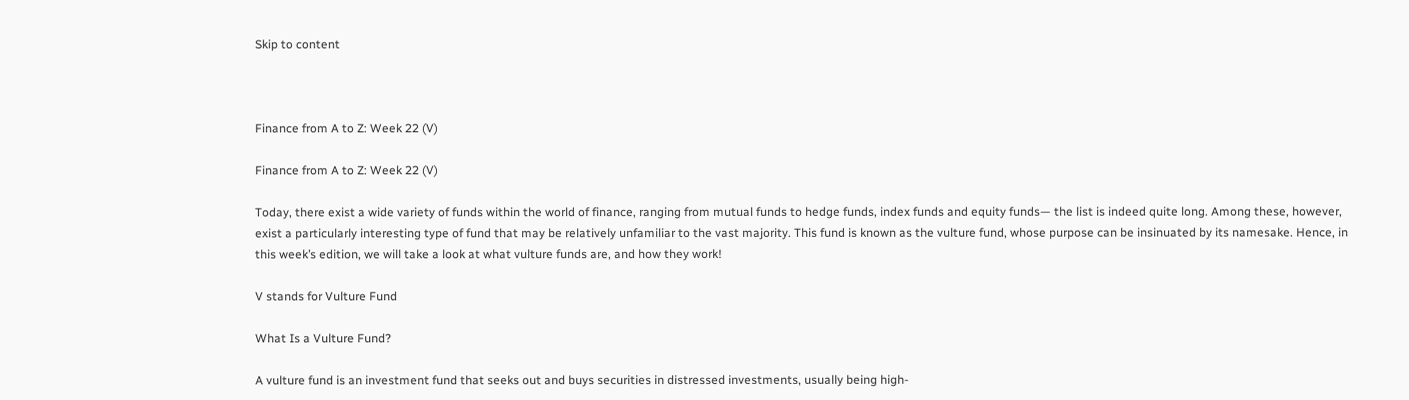Skip to content



Finance from A to Z: Week 22 (V)

Finance from A to Z: Week 22 (V)

Today, there exist a wide variety of funds within the world of finance, ranging from mutual funds to hedge funds, index funds and equity funds— the list is indeed quite long. Among these, however, exist a particularly interesting type of fund that may be relatively unfamiliar to the vast majority. This fund is known as the vulture fund, whose purpose can be insinuated by its namesake. Hence, in this week’s edition, we will take a look at what vulture funds are, and how they work!

V stands for Vulture Fund

What Is a Vulture Fund?

A vulture fund is an investment fund that seeks out and buys securities in distressed investments, usually being high-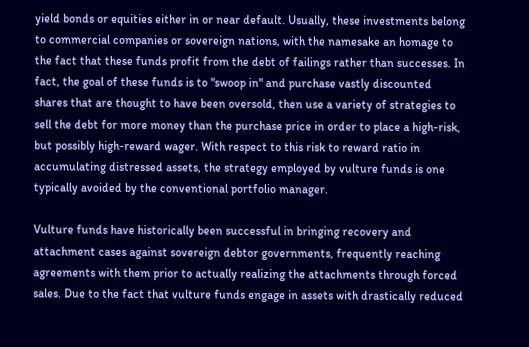yield bonds or equities either in or near default. Usually, these investments belong to commercial companies or sovereign nations, with the namesake an homage to the fact that these funds profit from the debt of failings rather than successes. In fact, the goal of these funds is to "swoop in" and purchase vastly discounted shares that are thought to have been oversold, then use a variety of strategies to sell the debt for more money than the purchase price in order to place a high-risk, but possibly high-reward wager. With respect to this risk to reward ratio in accumulating distressed assets, the strategy employed by vulture funds is one typically avoided by the conventional portfolio manager.

Vulture funds have historically been successful in bringing recovery and attachment cases against sovereign debtor governments, frequently reaching agreements with them prior to actually realizing the attachments through forced sales. Due to the fact that vulture funds engage in assets with drastically reduced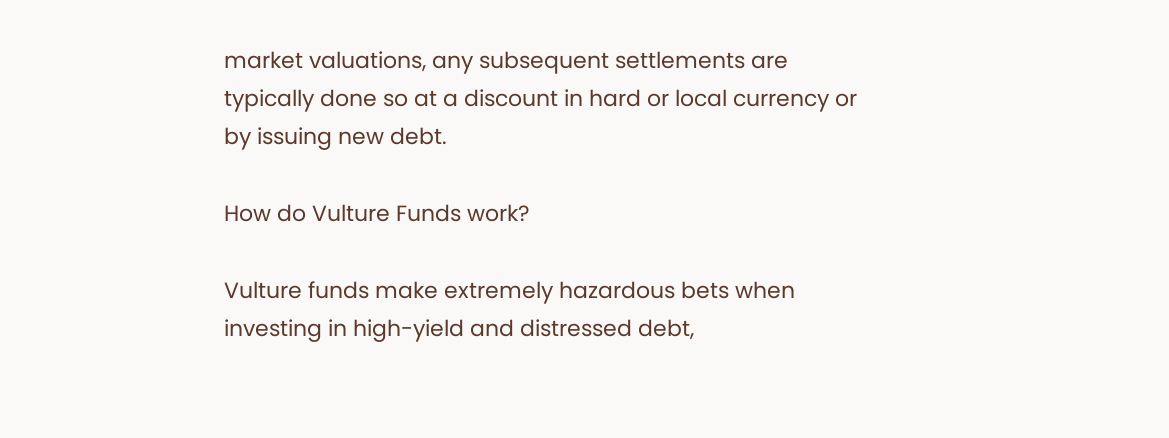market valuations, any subsequent settlements are typically done so at a discount in hard or local currency or by issuing new debt.

How do Vulture Funds work?

Vulture funds make extremely hazardous bets when investing in high-yield and distressed debt,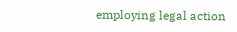employing legal action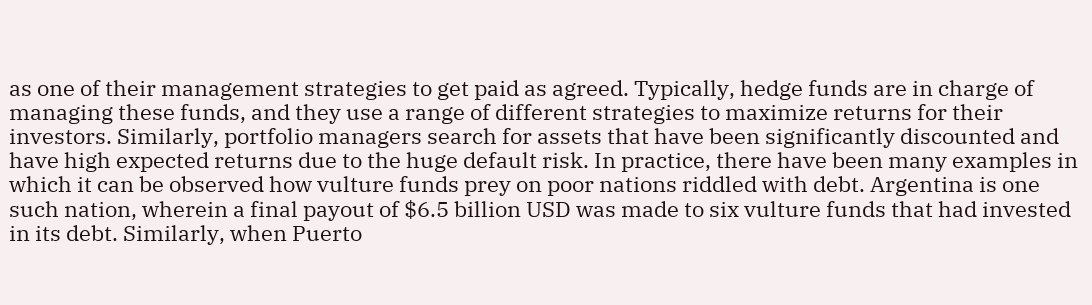as one of their management strategies to get paid as agreed. Typically, hedge funds are in charge of managing these funds, and they use a range of different strategies to maximize returns for their investors. Similarly, portfolio managers search for assets that have been significantly discounted and have high expected returns due to the huge default risk. In practice, there have been many examples in which it can be observed how vulture funds prey on poor nations riddled with debt. Argentina is one such nation, wherein a final payout of $6.5 billion USD was made to six vulture funds that had invested in its debt. Similarly, when Puerto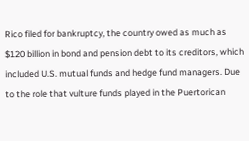Rico filed for bankruptcy, the country owed as much as $120 billion in bond and pension debt to its creditors, which included U.S. mutual funds and hedge fund managers. Due to the role that vulture funds played in the Puertorican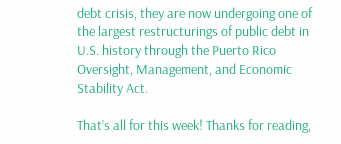debt crisis, they are now undergoing one of the largest restructurings of public debt in U.S. history through the Puerto Rico Oversight, Management, and Economic Stability Act.

That’s all for this week! Thanks for reading,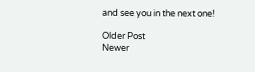and see you in the next one!

Older Post
Newer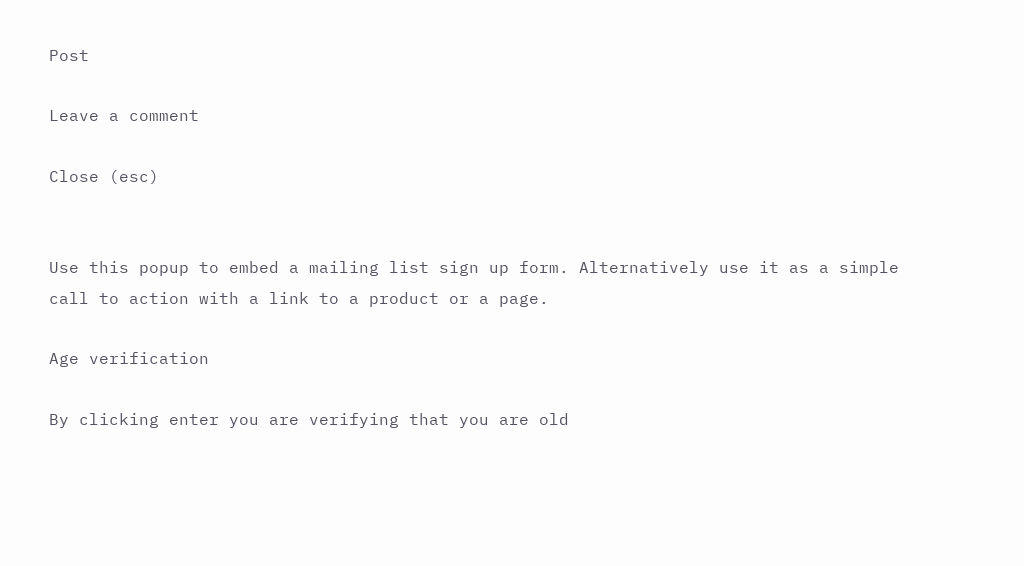Post

Leave a comment

Close (esc)


Use this popup to embed a mailing list sign up form. Alternatively use it as a simple call to action with a link to a product or a page.

Age verification

By clicking enter you are verifying that you are old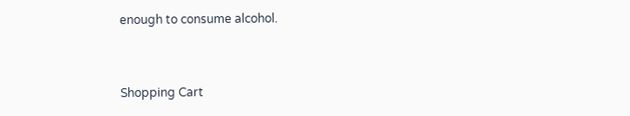enough to consume alcohol.


Shopping Cart